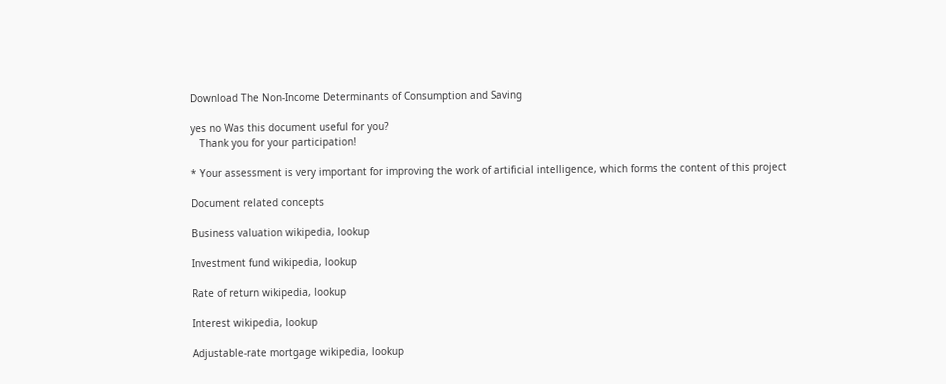Download The Non-Income Determinants of Consumption and Saving

yes no Was this document useful for you?
   Thank you for your participation!

* Your assessment is very important for improving the work of artificial intelligence, which forms the content of this project

Document related concepts

Business valuation wikipedia, lookup

Investment fund wikipedia, lookup

Rate of return wikipedia, lookup

Interest wikipedia, lookup

Adjustable-rate mortgage wikipedia, lookup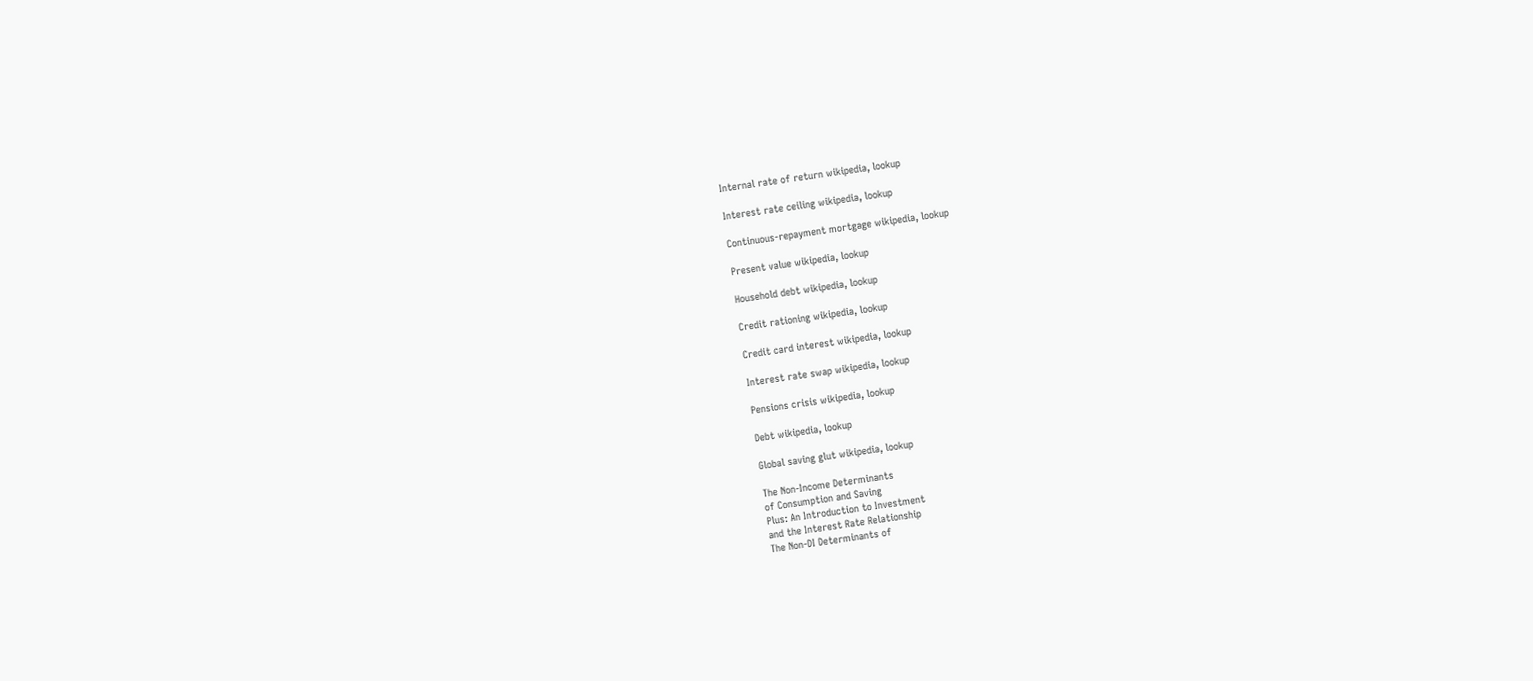Internal rate of return wikipedia, lookup

Interest rate ceiling wikipedia, lookup

Continuous-repayment mortgage wikipedia, lookup

Present value wikipedia, lookup

Household debt wikipedia, lookup

Credit rationing wikipedia, lookup

Credit card interest wikipedia, lookup

Interest rate swap wikipedia, lookup

Pensions crisis wikipedia, lookup

Debt wikipedia, lookup

Global saving glut wikipedia, lookup

The Non-Income Determinants
of Consumption and Saving
Plus: An Introduction to Investment
and the Interest Rate Relationship
The Non-DI Determinants of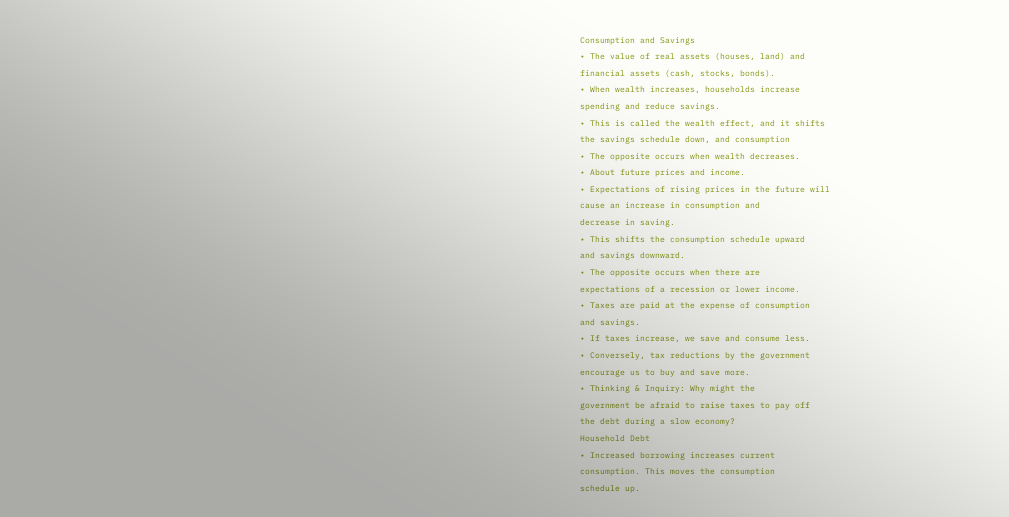Consumption and Savings
• The value of real assets (houses, land) and
financial assets (cash, stocks, bonds).
• When wealth increases, households increase
spending and reduce savings.
• This is called the wealth effect, and it shifts
the savings schedule down, and consumption
• The opposite occurs when wealth decreases.
• About future prices and income.
• Expectations of rising prices in the future will
cause an increase in consumption and
decrease in saving.
• This shifts the consumption schedule upward
and savings downward.
• The opposite occurs when there are
expectations of a recession or lower income.
• Taxes are paid at the expense of consumption
and savings.
• If taxes increase, we save and consume less.
• Conversely, tax reductions by the government
encourage us to buy and save more.
• Thinking & Inquiry: Why might the
government be afraid to raise taxes to pay off
the debt during a slow economy?
Household Debt
• Increased borrowing increases current
consumption. This moves the consumption
schedule up.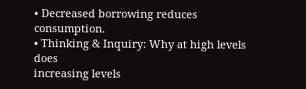• Decreased borrowing reduces consumption.
• Thinking & Inquiry: Why at high levels does
increasing levels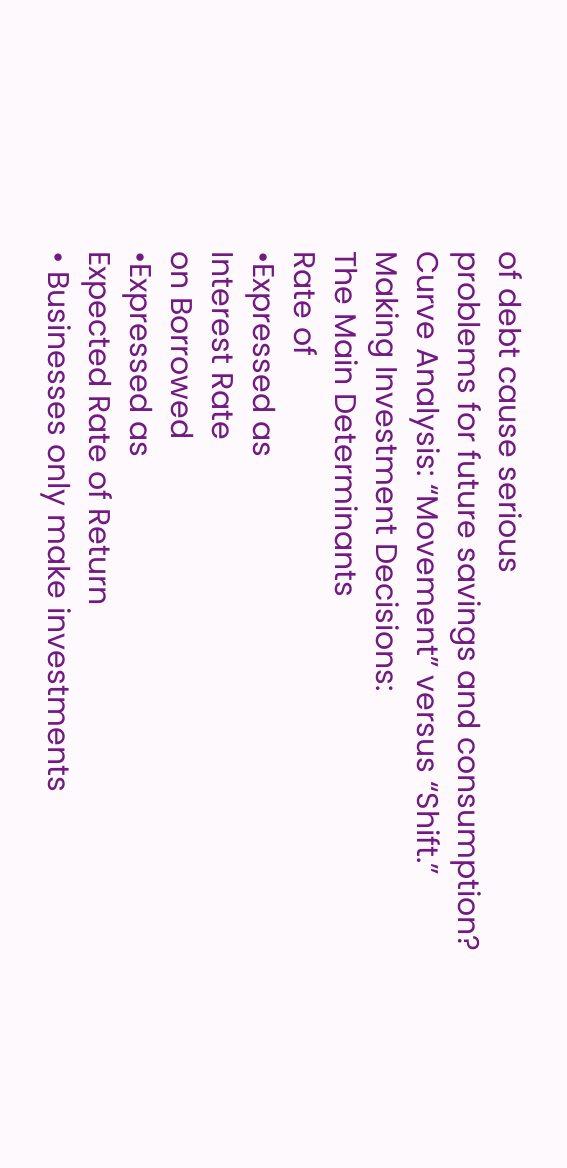of debt cause serious
problems for future savings and consumption?
Curve Analysis: “Movement” versus “Shift.”
Making Investment Decisions:
The Main Determinants
Rate of
•Expressed as
Interest Rate
on Borrowed
•Expressed as
Expected Rate of Return
• Businesses only make investments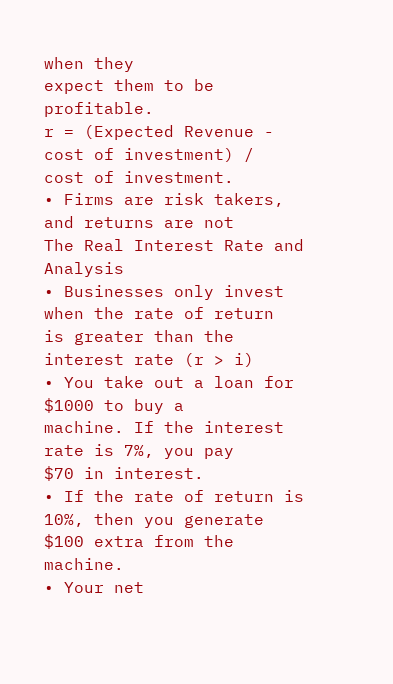when they
expect them to be profitable.
r = (Expected Revenue - cost of investment) /
cost of investment.
• Firms are risk takers, and returns are not
The Real Interest Rate and Analysis
• Businesses only invest when the rate of return
is greater than the interest rate (r > i)
• You take out a loan for $1000 to buy a
machine. If the interest rate is 7%, you pay
$70 in interest.
• If the rate of return is 10%, then you generate
$100 extra from the machine.
• Your net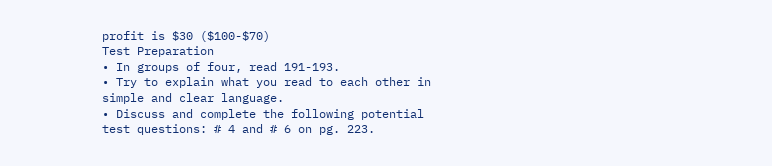profit is $30 ($100-$70)
Test Preparation
• In groups of four, read 191-193.
• Try to explain what you read to each other in
simple and clear language.
• Discuss and complete the following potential
test questions: # 4 and # 6 on pg. 223.